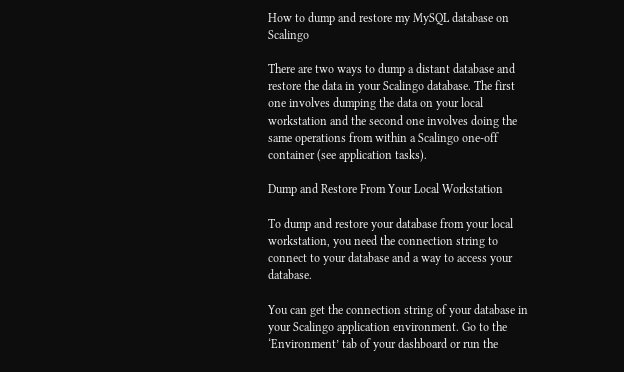How to dump and restore my MySQL database on Scalingo

There are two ways to dump a distant database and restore the data in your Scalingo database. The first one involves dumping the data on your local workstation and the second one involves doing the same operations from within a Scalingo one-off container (see application tasks).

Dump and Restore From Your Local Workstation

To dump and restore your database from your local workstation, you need the connection string to connect to your database and a way to access your database.

You can get the connection string of your database in your Scalingo application environment. Go to the ‘Environment’ tab of your dashboard or run the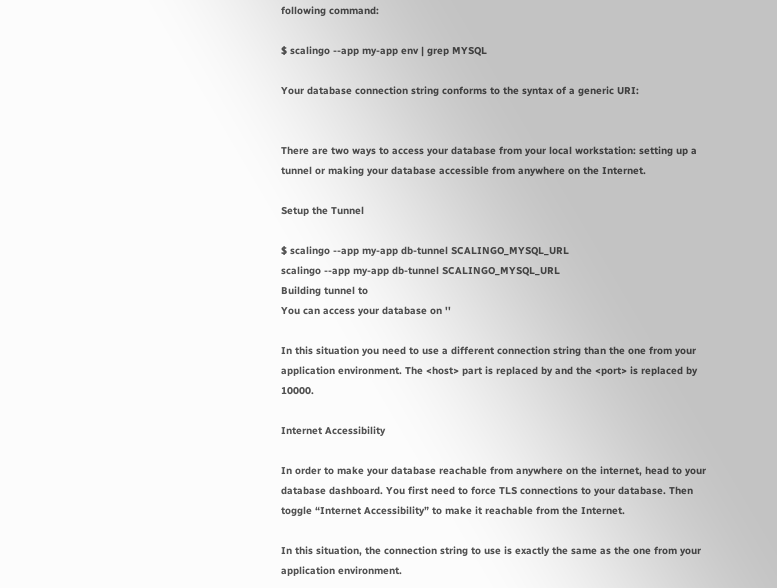following command:

$ scalingo --app my-app env | grep MYSQL

Your database connection string conforms to the syntax of a generic URI:


There are two ways to access your database from your local workstation: setting up a tunnel or making your database accessible from anywhere on the Internet.

Setup the Tunnel

$ scalingo --app my-app db-tunnel SCALINGO_MYSQL_URL
scalingo --app my-app db-tunnel SCALINGO_MYSQL_URL
Building tunnel to
You can access your database on ''

In this situation you need to use a different connection string than the one from your application environment. The <host> part is replaced by and the <port> is replaced by 10000.

Internet Accessibility

In order to make your database reachable from anywhere on the internet, head to your database dashboard. You first need to force TLS connections to your database. Then toggle “Internet Accessibility” to make it reachable from the Internet.

In this situation, the connection string to use is exactly the same as the one from your application environment.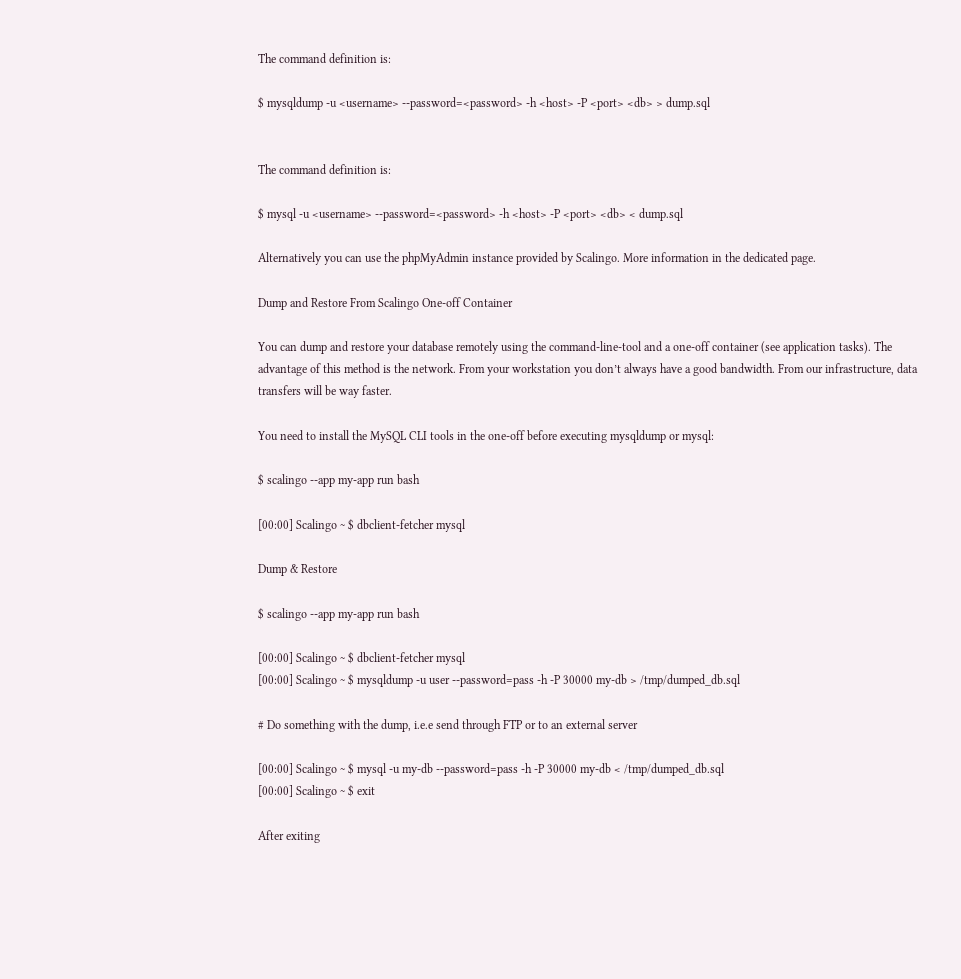The command definition is:

$ mysqldump -u <username> --password=<password> -h <host> -P <port> <db> > dump.sql


The command definition is:

$ mysql -u <username> --password=<password> -h <host> -P <port> <db> < dump.sql

Alternatively you can use the phpMyAdmin instance provided by Scalingo. More information in the dedicated page.

Dump and Restore From Scalingo One-off Container

You can dump and restore your database remotely using the command-line-tool and a one-off container (see application tasks). The advantage of this method is the network. From your workstation you don’t always have a good bandwidth. From our infrastructure, data transfers will be way faster.

You need to install the MySQL CLI tools in the one-off before executing mysqldump or mysql:

$ scalingo --app my-app run bash

[00:00] Scalingo ~ $ dbclient-fetcher mysql

Dump & Restore

$ scalingo --app my-app run bash

[00:00] Scalingo ~ $ dbclient-fetcher mysql
[00:00] Scalingo ~ $ mysqldump -u user --password=pass -h -P 30000 my-db > /tmp/dumped_db.sql

# Do something with the dump, i.e.e send through FTP or to an external server

[00:00] Scalingo ~ $ mysql -u my-db --password=pass -h -P 30000 my-db < /tmp/dumped_db.sql
[00:00] Scalingo ~ $ exit

After exiting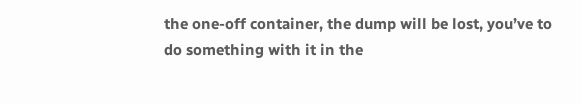the one-off container, the dump will be lost, you’ve to do something with it in the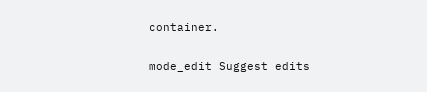container.

mode_edit Suggest edits